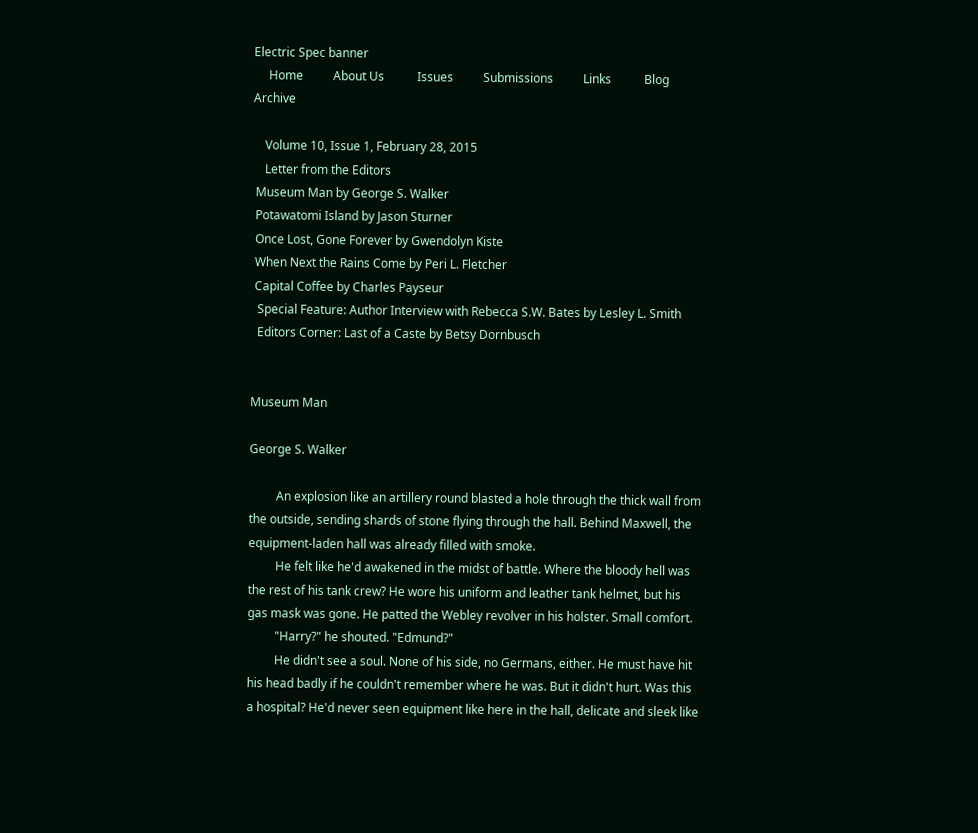Electric Spec banner
     Home          About Us           Issues          Submissions          Links           Blog           Archive

    Volume 10, Issue 1, February 28, 2015
    Letter from the Editors
 Museum Man by George S. Walker
 Potawatomi Island by Jason Sturner
 Once Lost, Gone Forever by Gwendolyn Kiste
 When Next the Rains Come by Peri L. Fletcher
 Capital Coffee by Charles Payseur
  Special Feature: Author Interview with Rebecca S.W. Bates by Lesley L. Smith
  Editors Corner: Last of a Caste by Betsy Dornbusch


Museum Man

George S. Walker

         An explosion like an artillery round blasted a hole through the thick wall from the outside, sending shards of stone flying through the hall. Behind Maxwell, the equipment-laden hall was already filled with smoke.
         He felt like he'd awakened in the midst of battle. Where the bloody hell was the rest of his tank crew? He wore his uniform and leather tank helmet, but his gas mask was gone. He patted the Webley revolver in his holster. Small comfort.
         "Harry?" he shouted. "Edmund?"
         He didn't see a soul. None of his side, no Germans, either. He must have hit his head badly if he couldn't remember where he was. But it didn't hurt. Was this a hospital? He'd never seen equipment like here in the hall, delicate and sleek like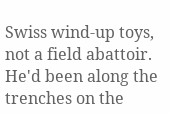Swiss wind-up toys, not a field abattoir. He'd been along the trenches on the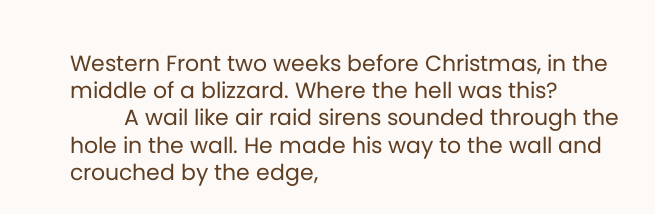Western Front two weeks before Christmas, in the middle of a blizzard. Where the hell was this?
         A wail like air raid sirens sounded through the hole in the wall. He made his way to the wall and crouched by the edge,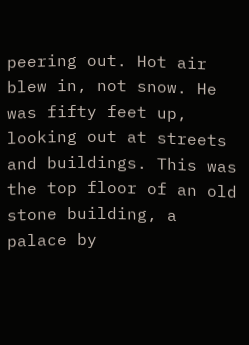peering out. Hot air blew in, not snow. He was fifty feet up, looking out at streets and buildings. This was the top floor of an old stone building, a palace by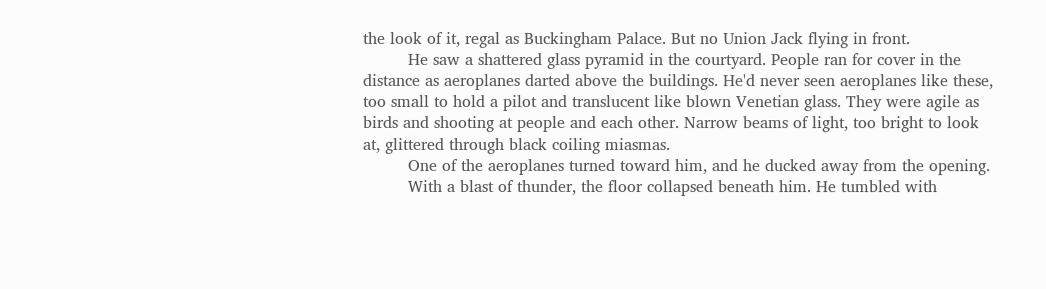the look of it, regal as Buckingham Palace. But no Union Jack flying in front.
         He saw a shattered glass pyramid in the courtyard. People ran for cover in the distance as aeroplanes darted above the buildings. He'd never seen aeroplanes like these, too small to hold a pilot and translucent like blown Venetian glass. They were agile as birds and shooting at people and each other. Narrow beams of light, too bright to look at, glittered through black coiling miasmas.
         One of the aeroplanes turned toward him, and he ducked away from the opening.
         With a blast of thunder, the floor collapsed beneath him. He tumbled with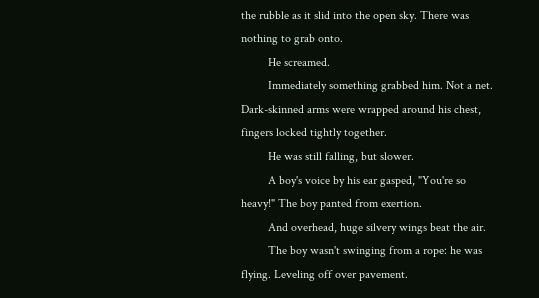the rubble as it slid into the open sky. There was nothing to grab onto.
         He screamed.
         Immediately something grabbed him. Not a net. Dark-skinned arms were wrapped around his chest, fingers locked tightly together.
         He was still falling, but slower.
         A boy's voice by his ear gasped, "You're so heavy!" The boy panted from exertion.
         And overhead, huge silvery wings beat the air.
         The boy wasn't swinging from a rope: he was flying. Leveling off over pavement.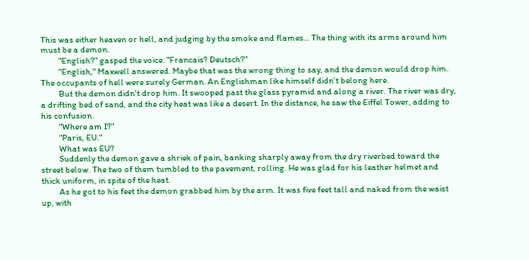This was either heaven or hell, and judging by the smoke and flames... The thing with its arms around him must be a demon.
         "English?" gasped the voice. "Francais? Deutsch?"
         "English," Maxwell answered. Maybe that was the wrong thing to say, and the demon would drop him. The occupants of hell were surely German. An Englishman like himself didn't belong here.
         But the demon didn't drop him. It swooped past the glass pyramid and along a river. The river was dry, a drifting bed of sand, and the city heat was like a desert. In the distance, he saw the Eiffel Tower, adding to his confusion.
         "Where am I?"
         "Paris, EU."
         What was EU?
         Suddenly the demon gave a shriek of pain, banking sharply away from the dry riverbed toward the street below. The two of them tumbled to the pavement, rolling. He was glad for his leather helmet and thick uniform, in spite of the heat.
         As he got to his feet the demon grabbed him by the arm. It was five feet tall and naked from the waist up, with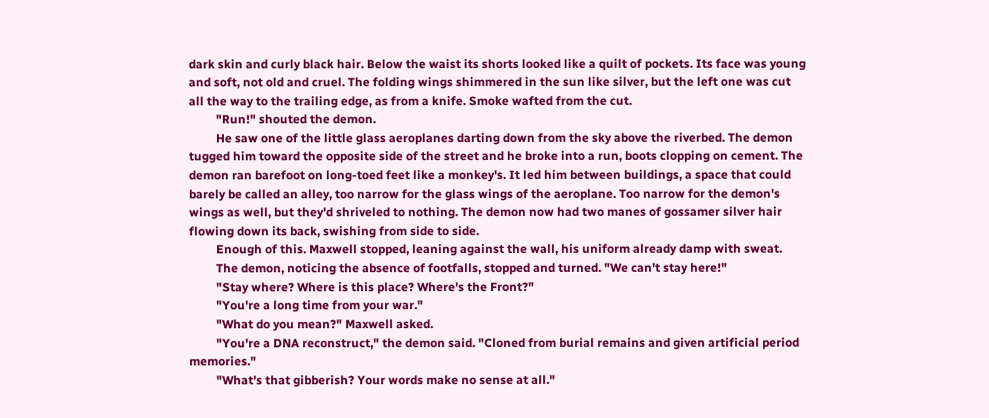dark skin and curly black hair. Below the waist its shorts looked like a quilt of pockets. Its face was young and soft, not old and cruel. The folding wings shimmered in the sun like silver, but the left one was cut all the way to the trailing edge, as from a knife. Smoke wafted from the cut.
         "Run!" shouted the demon.
         He saw one of the little glass aeroplanes darting down from the sky above the riverbed. The demon tugged him toward the opposite side of the street and he broke into a run, boots clopping on cement. The demon ran barefoot on long-toed feet like a monkey's. It led him between buildings, a space that could barely be called an alley, too narrow for the glass wings of the aeroplane. Too narrow for the demon's wings as well, but they'd shriveled to nothing. The demon now had two manes of gossamer silver hair flowing down its back, swishing from side to side.
         Enough of this. Maxwell stopped, leaning against the wall, his uniform already damp with sweat.
         The demon, noticing the absence of footfalls, stopped and turned. "We can't stay here!"
         "Stay where? Where is this place? Where's the Front?"
         "You're a long time from your war."
         "What do you mean?" Maxwell asked.
         "You're a DNA reconstruct," the demon said. "Cloned from burial remains and given artificial period memories."
         "What's that gibberish? Your words make no sense at all."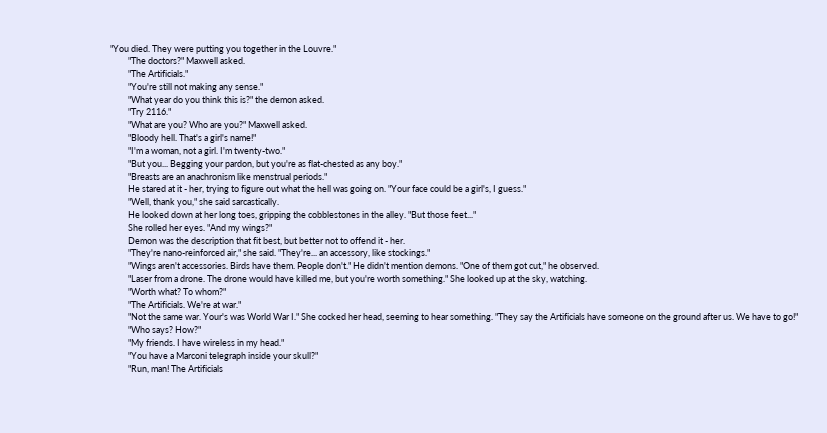"You died. They were putting you together in the Louvre."
         "The doctors?" Maxwell asked.
         "The Artificials."
         "You're still not making any sense."
         "What year do you think this is?" the demon asked.
         "Try 2116."
         "What are you? Who are you?" Maxwell asked.
         "Bloody hell. That's a girl's name!"
         "I'm a woman, not a girl. I'm twenty-two."
         "But you... Begging your pardon, but you're as flat-chested as any boy."
         "Breasts are an anachronism like menstrual periods."
         He stared at it - her, trying to figure out what the hell was going on. "Your face could be a girl's, I guess."
         "Well, thank you," she said sarcastically.
         He looked down at her long toes, gripping the cobblestones in the alley. "But those feet..."
         She rolled her eyes. "And my wings?"
         Demon was the description that fit best, but better not to offend it - her.
         "They're nano-reinforced air," she said. "They're... an accessory, like stockings."
         "Wings aren't accessories. Birds have them. People don't." He didn't mention demons. "One of them got cut," he observed.
         "Laser from a drone. The drone would have killed me, but you're worth something." She looked up at the sky, watching.
         "Worth what? To whom?"
         "The Artificials. We're at war."
         "Not the same war. Your's was World War I." She cocked her head, seeming to hear something. "They say the Artificials have someone on the ground after us. We have to go!"
         "Who says? How?"
         "My friends. I have wireless in my head."
         "You have a Marconi telegraph inside your skull?"
         "Run, man! The Artificials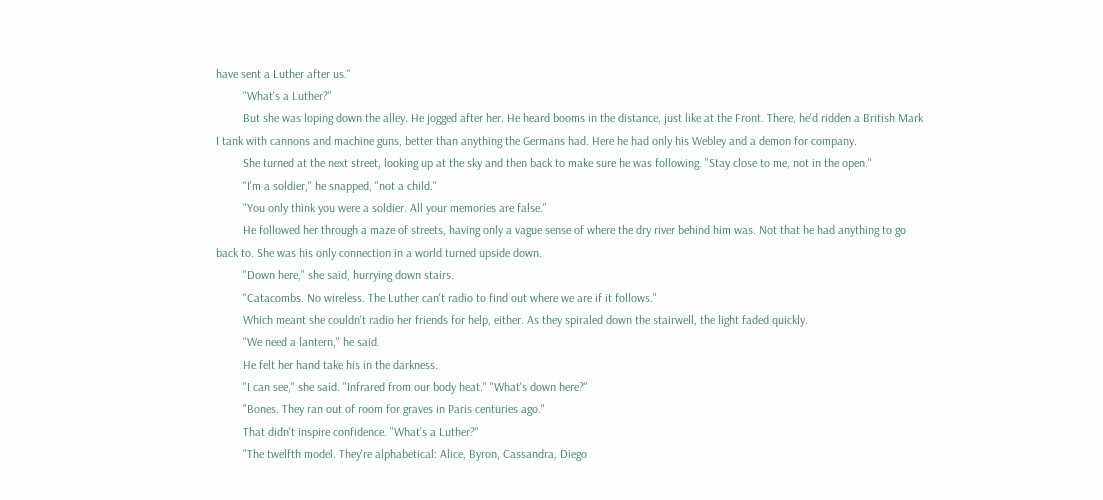have sent a Luther after us."
         "What's a Luther?"
         But she was loping down the alley. He jogged after her. He heard booms in the distance, just like at the Front. There, he'd ridden a British Mark I tank with cannons and machine guns, better than anything the Germans had. Here he had only his Webley and a demon for company.
         She turned at the next street, looking up at the sky and then back to make sure he was following. "Stay close to me, not in the open."
         "I'm a soldier," he snapped, "not a child."
         "You only think you were a soldier. All your memories are false."
         He followed her through a maze of streets, having only a vague sense of where the dry river behind him was. Not that he had anything to go back to. She was his only connection in a world turned upside down.
         "Down here," she said, hurrying down stairs.
         "Catacombs. No wireless. The Luther can't radio to find out where we are if it follows."
         Which meant she couldn't radio her friends for help, either. As they spiraled down the stairwell, the light faded quickly.
         "We need a lantern," he said.
         He felt her hand take his in the darkness.
         "I can see," she said. "Infrared from our body heat." "What's down here?"
         "Bones. They ran out of room for graves in Paris centuries ago."
         That didn't inspire confidence. "What's a Luther?"
         "The twelfth model. They're alphabetical: Alice, Byron, Cassandra, Diego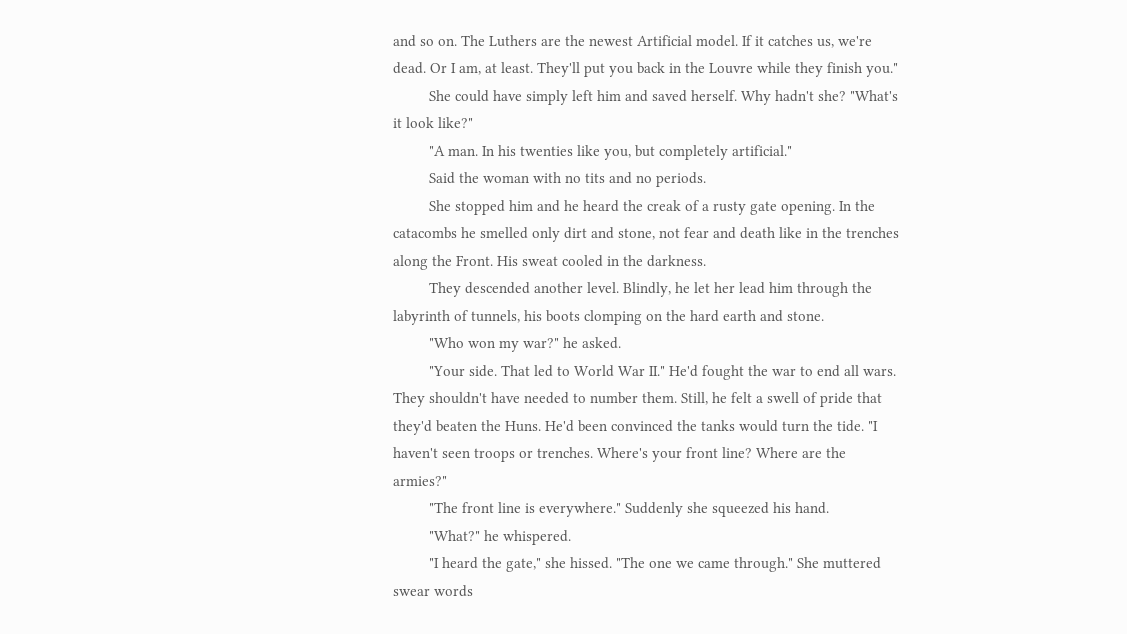and so on. The Luthers are the newest Artificial model. If it catches us, we're dead. Or I am, at least. They'll put you back in the Louvre while they finish you."
         She could have simply left him and saved herself. Why hadn't she? "What's it look like?"
         "A man. In his twenties like you, but completely artificial."
         Said the woman with no tits and no periods.
         She stopped him and he heard the creak of a rusty gate opening. In the catacombs he smelled only dirt and stone, not fear and death like in the trenches along the Front. His sweat cooled in the darkness.
         They descended another level. Blindly, he let her lead him through the labyrinth of tunnels, his boots clomping on the hard earth and stone.
         "Who won my war?" he asked.
         "Your side. That led to World War II." He'd fought the war to end all wars. They shouldn't have needed to number them. Still, he felt a swell of pride that they'd beaten the Huns. He'd been convinced the tanks would turn the tide. "I haven't seen troops or trenches. Where's your front line? Where are the armies?"
         "The front line is everywhere." Suddenly she squeezed his hand.
         "What?" he whispered.
         "I heard the gate," she hissed. "The one we came through." She muttered swear words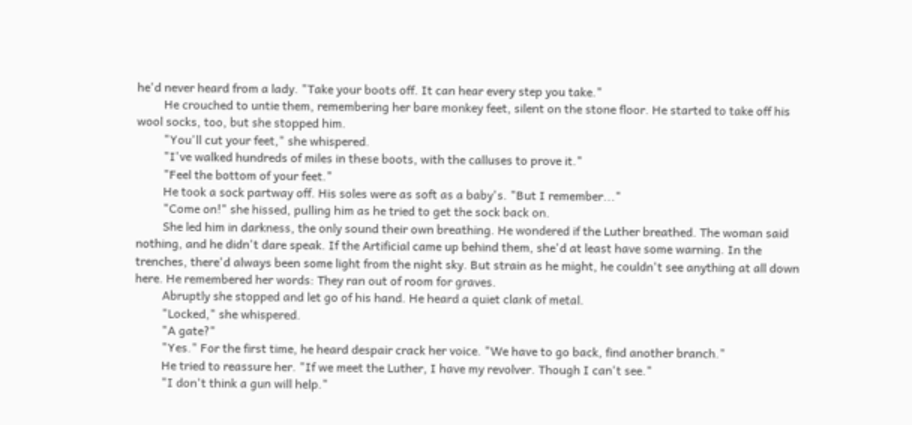he'd never heard from a lady. "Take your boots off. It can hear every step you take."
         He crouched to untie them, remembering her bare monkey feet, silent on the stone floor. He started to take off his wool socks, too, but she stopped him.
         "You'll cut your feet," she whispered.
         "I've walked hundreds of miles in these boots, with the calluses to prove it."
         "Feel the bottom of your feet."
         He took a sock partway off. His soles were as soft as a baby's. "But I remember..."
         "Come on!" she hissed, pulling him as he tried to get the sock back on.
         She led him in darkness, the only sound their own breathing. He wondered if the Luther breathed. The woman said nothing, and he didn't dare speak. If the Artificial came up behind them, she'd at least have some warning. In the trenches, there'd always been some light from the night sky. But strain as he might, he couldn't see anything at all down here. He remembered her words: They ran out of room for graves.
         Abruptly she stopped and let go of his hand. He heard a quiet clank of metal.
         "Locked," she whispered.
         "A gate?"
         "Yes." For the first time, he heard despair crack her voice. "We have to go back, find another branch."
         He tried to reassure her. "If we meet the Luther, I have my revolver. Though I can't see."
         "I don't think a gun will help."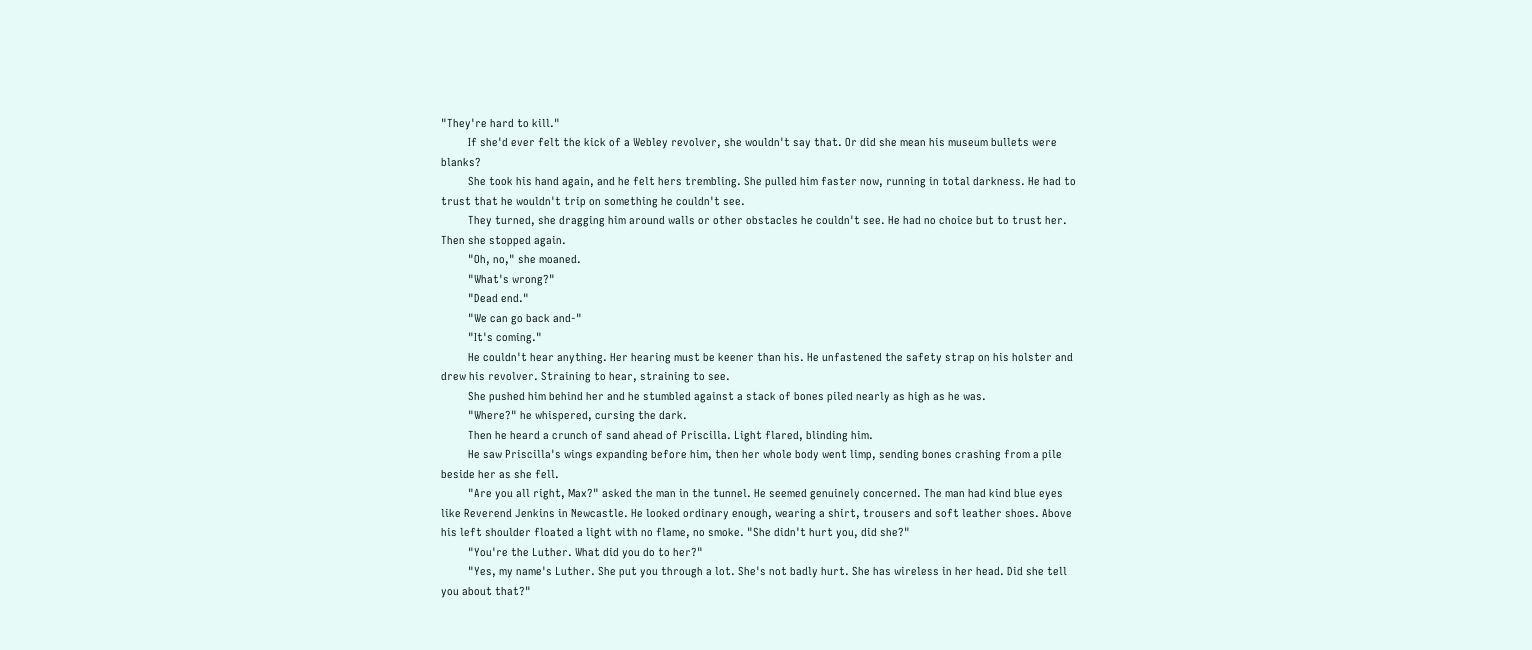"They're hard to kill."
         If she'd ever felt the kick of a Webley revolver, she wouldn't say that. Or did she mean his museum bullets were blanks?
         She took his hand again, and he felt hers trembling. She pulled him faster now, running in total darkness. He had to trust that he wouldn't trip on something he couldn't see.
         They turned, she dragging him around walls or other obstacles he couldn't see. He had no choice but to trust her. Then she stopped again.
         "Oh, no," she moaned.
         "What's wrong?"
         "Dead end."
         "We can go back and-"
         "It's coming."
         He couldn't hear anything. Her hearing must be keener than his. He unfastened the safety strap on his holster and drew his revolver. Straining to hear, straining to see.
         She pushed him behind her and he stumbled against a stack of bones piled nearly as high as he was.
         "Where?" he whispered, cursing the dark.
         Then he heard a crunch of sand ahead of Priscilla. Light flared, blinding him.
         He saw Priscilla's wings expanding before him, then her whole body went limp, sending bones crashing from a pile beside her as she fell.
         "Are you all right, Max?" asked the man in the tunnel. He seemed genuinely concerned. The man had kind blue eyes like Reverend Jenkins in Newcastle. He looked ordinary enough, wearing a shirt, trousers and soft leather shoes. Above his left shoulder floated a light with no flame, no smoke. "She didn't hurt you, did she?"
         "You're the Luther. What did you do to her?"
         "Yes, my name's Luther. She put you through a lot. She's not badly hurt. She has wireless in her head. Did she tell you about that?"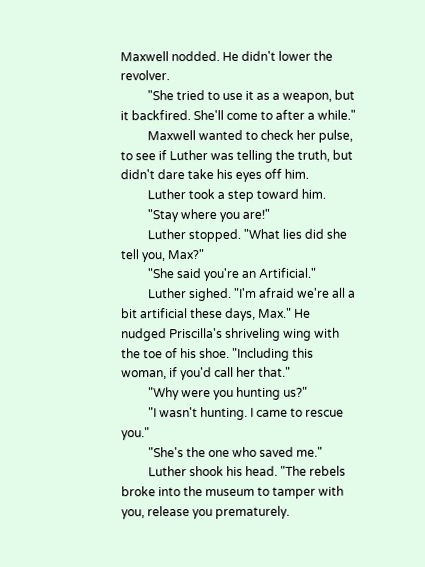Maxwell nodded. He didn't lower the revolver.
         "She tried to use it as a weapon, but it backfired. She'll come to after a while."
         Maxwell wanted to check her pulse, to see if Luther was telling the truth, but didn't dare take his eyes off him.
         Luther took a step toward him.
         "Stay where you are!"
         Luther stopped. "What lies did she tell you, Max?"
         "She said you're an Artificial."
         Luther sighed. "I'm afraid we're all a bit artificial these days, Max." He nudged Priscilla's shriveling wing with the toe of his shoe. "Including this woman, if you'd call her that."
         "Why were you hunting us?"
         "I wasn't hunting. I came to rescue you."
         "She's the one who saved me."
         Luther shook his head. "The rebels broke into the museum to tamper with you, release you prematurely.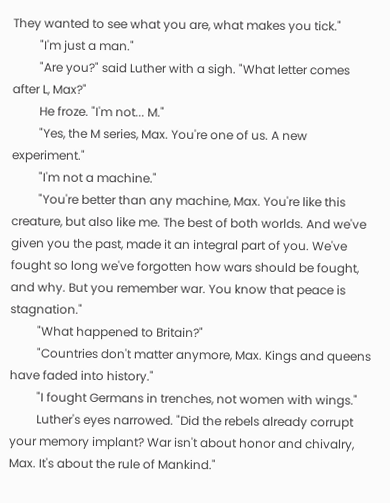They wanted to see what you are, what makes you tick."
         "I'm just a man."
         "Are you?" said Luther with a sigh. "What letter comes after L, Max?"
         He froze. "I'm not... M."
         "Yes, the M series, Max. You're one of us. A new experiment."
         "I'm not a machine."
         "You're better than any machine, Max. You're like this creature, but also like me. The best of both worlds. And we've given you the past, made it an integral part of you. We've fought so long we've forgotten how wars should be fought, and why. But you remember war. You know that peace is stagnation."
         "What happened to Britain?"
         "Countries don't matter anymore, Max. Kings and queens have faded into history."
         "I fought Germans in trenches, not women with wings."
         Luther's eyes narrowed. "Did the rebels already corrupt your memory implant? War isn't about honor and chivalry, Max. It's about the rule of Mankind."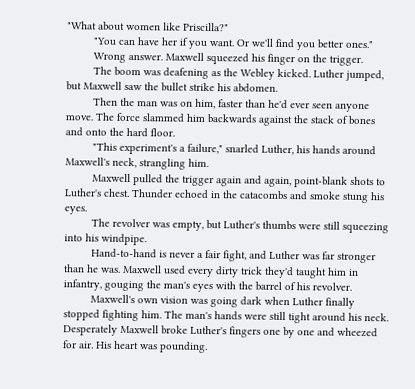"What about women like Priscilla?"
         "You can have her if you want. Or we'll find you better ones."
         Wrong answer. Maxwell squeezed his finger on the trigger.
         The boom was deafening as the Webley kicked. Luther jumped, but Maxwell saw the bullet strike his abdomen.
         Then the man was on him, faster than he'd ever seen anyone move. The force slammed him backwards against the stack of bones and onto the hard floor.
         "This experiment's a failure," snarled Luther, his hands around Maxwell's neck, strangling him.
         Maxwell pulled the trigger again and again, point-blank shots to Luther's chest. Thunder echoed in the catacombs and smoke stung his eyes.
         The revolver was empty, but Luther's thumbs were still squeezing into his windpipe.
         Hand-to-hand is never a fair fight, and Luther was far stronger than he was. Maxwell used every dirty trick they'd taught him in infantry, gouging the man's eyes with the barrel of his revolver.
         Maxwell's own vision was going dark when Luther finally stopped fighting him. The man's hands were still tight around his neck. Desperately Maxwell broke Luther's fingers one by one and wheezed for air. His heart was pounding.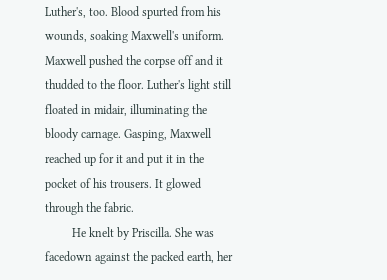Luther's, too. Blood spurted from his wounds, soaking Maxwell's uniform. Maxwell pushed the corpse off and it thudded to the floor. Luther's light still floated in midair, illuminating the bloody carnage. Gasping, Maxwell reached up for it and put it in the pocket of his trousers. It glowed through the fabric.
         He knelt by Priscilla. She was facedown against the packed earth, her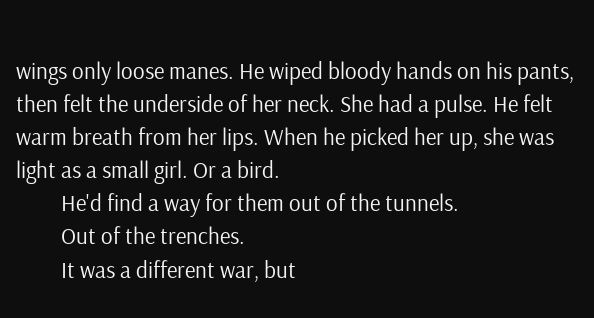wings only loose manes. He wiped bloody hands on his pants, then felt the underside of her neck. She had a pulse. He felt warm breath from her lips. When he picked her up, she was light as a small girl. Or a bird.
         He'd find a way for them out of the tunnels.
         Out of the trenches.
         It was a different war, but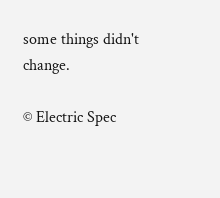some things didn't change.

© Electric Spec